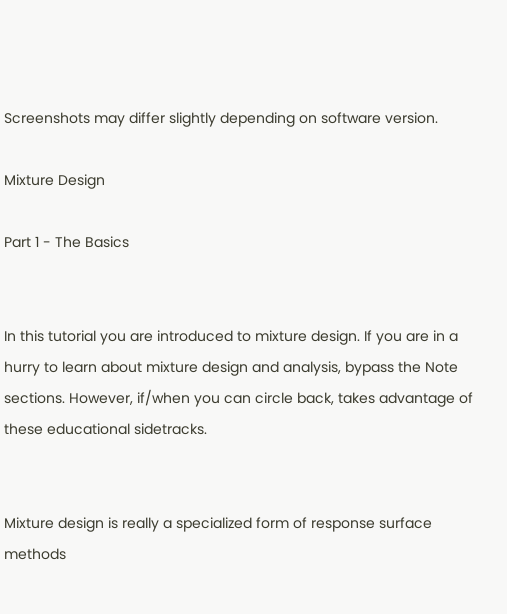Screenshots may differ slightly depending on software version.

Mixture Design

Part 1 - The Basics


In this tutorial you are introduced to mixture design. If you are in a hurry to learn about mixture design and analysis, bypass the Note sections. However, if/when you can circle back, takes advantage of these educational sidetracks.


Mixture design is really a specialized form of response surface methods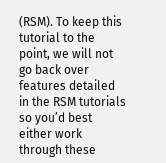(RSM). To keep this tutorial to the point, we will not go back over features detailed in the RSM tutorials so you’d best either work through these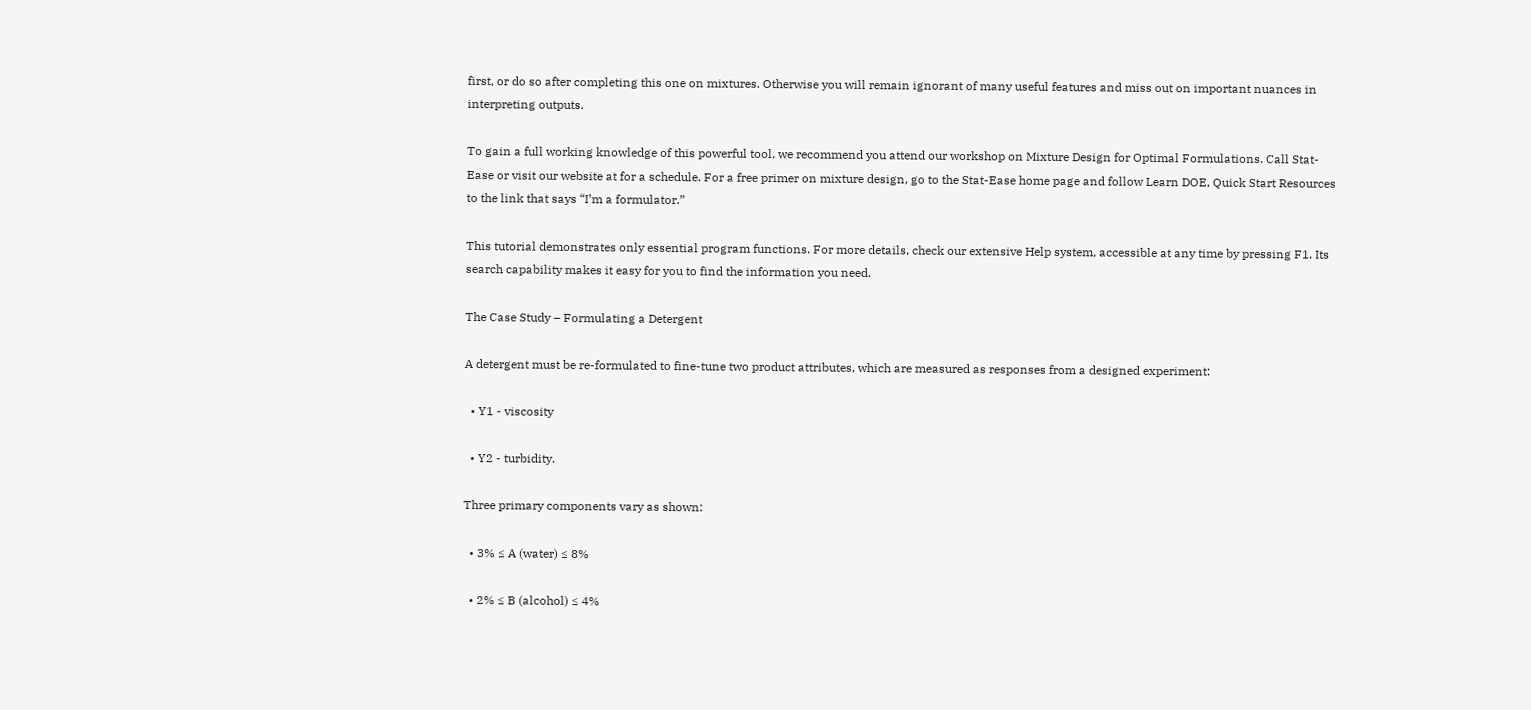first, or do so after completing this one on mixtures. Otherwise you will remain ignorant of many useful features and miss out on important nuances in interpreting outputs.

To gain a full working knowledge of this powerful tool, we recommend you attend our workshop on Mixture Design for Optimal Formulations. Call Stat-Ease or visit our website at for a schedule. For a free primer on mixture design, go to the Stat-Ease home page and follow Learn DOE, Quick Start Resources to the link that says “I’m a formulator.”

This tutorial demonstrates only essential program functions. For more details, check our extensive Help system, accessible at any time by pressing F1. Its search capability makes it easy for you to find the information you need.

The Case Study – Formulating a Detergent

A detergent must be re-formulated to fine-tune two product attributes, which are measured as responses from a designed experiment:

  • Y1 - viscosity

  • Y2 - turbidity.

Three primary components vary as shown:

  • 3% ≤ A (water) ≤ 8%

  • 2% ≤ B (alcohol) ≤ 4%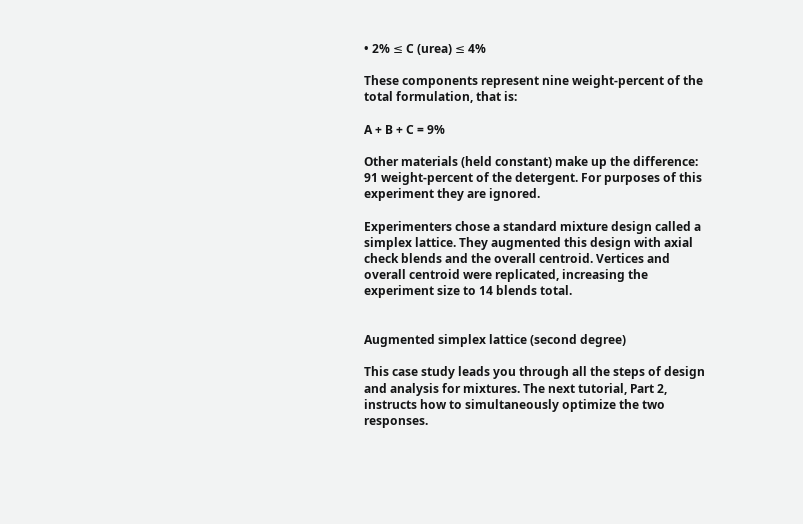• 2% ≤ C (urea) ≤ 4%

These components represent nine weight-percent of the total formulation, that is:

A + B + C = 9%

Other materials (held constant) make up the difference: 91 weight-percent of the detergent. For purposes of this experiment they are ignored.

Experimenters chose a standard mixture design called a simplex lattice. They augmented this design with axial check blends and the overall centroid. Vertices and overall centroid were replicated, increasing the experiment size to 14 blends total.


Augmented simplex lattice (second degree)

This case study leads you through all the steps of design and analysis for mixtures. The next tutorial, Part 2, instructs how to simultaneously optimize the two responses.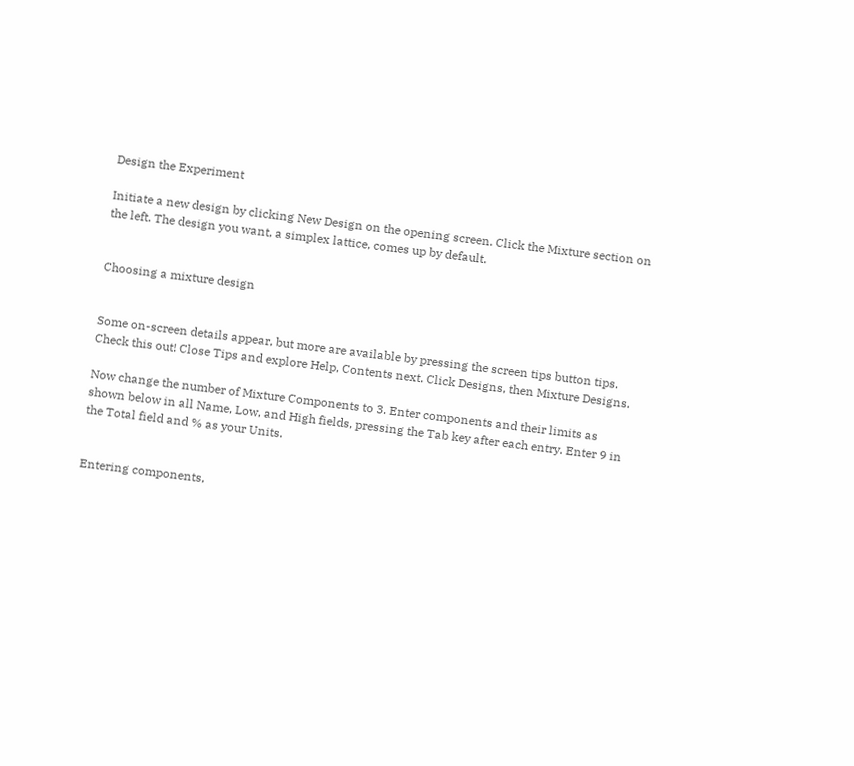Design the Experiment

Initiate a new design by clicking New Design on the opening screen. Click the Mixture section on the left. The design you want, a simplex lattice, comes up by default.


Choosing a mixture design


Some on-screen details appear, but more are available by pressing the screen tips button tips. Check this out! Close Tips and explore Help, Contents next. Click Designs, then Mixture Designs.

Now change the number of Mixture Components to 3. Enter components and their limits as shown below in all Name, Low, and High fields, pressing the Tab key after each entry. Enter 9 in the Total field and % as your Units.


Entering components,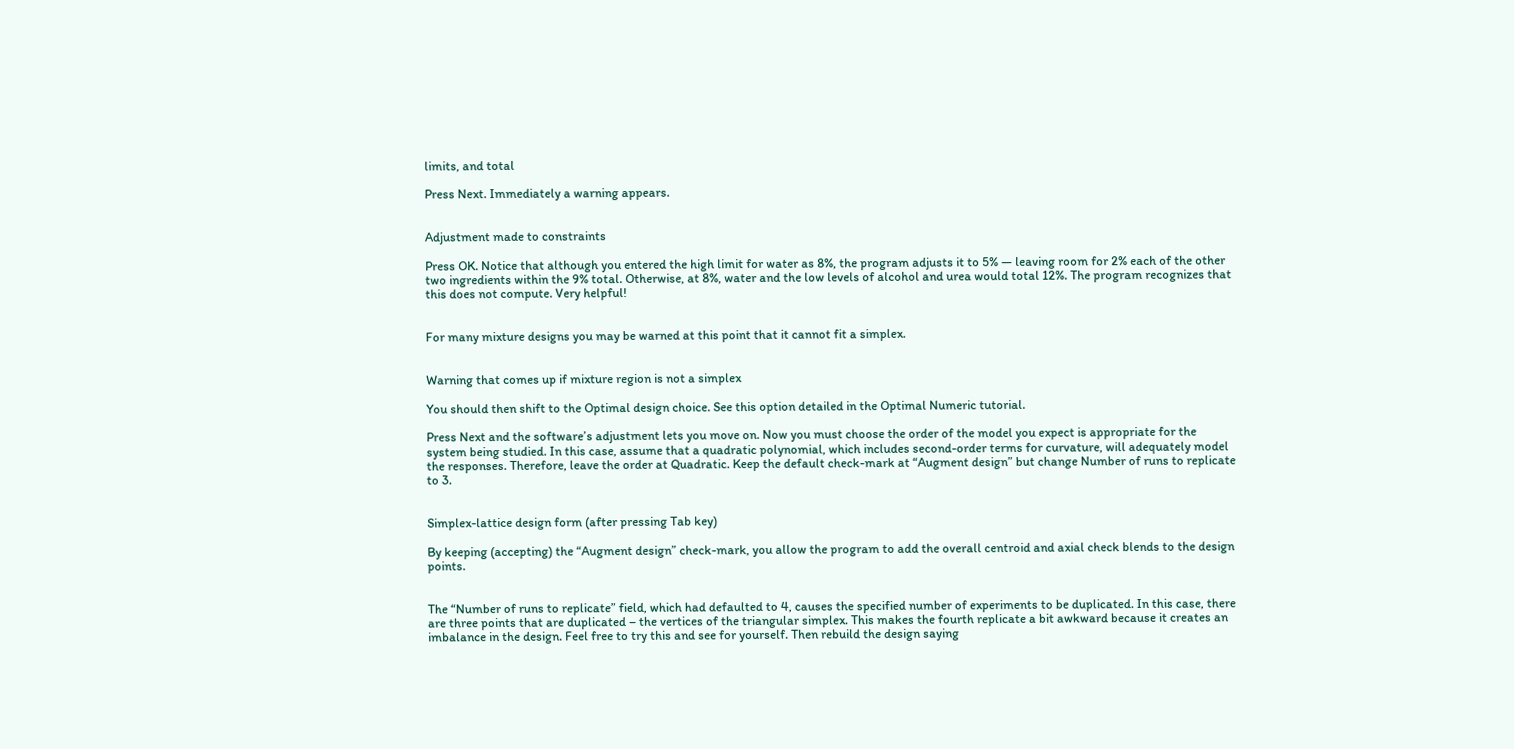limits, and total

Press Next. Immediately a warning appears.


Adjustment made to constraints

Press OK. Notice that although you entered the high limit for water as 8%, the program adjusts it to 5% — leaving room for 2% each of the other two ingredients within the 9% total. Otherwise, at 8%, water and the low levels of alcohol and urea would total 12%. The program recognizes that this does not compute. Very helpful!


For many mixture designs you may be warned at this point that it cannot fit a simplex.


Warning that comes up if mixture region is not a simplex

You should then shift to the Optimal design choice. See this option detailed in the Optimal Numeric tutorial.

Press Next and the software’s adjustment lets you move on. Now you must choose the order of the model you expect is appropriate for the system being studied. In this case, assume that a quadratic polynomial, which includes second-order terms for curvature, will adequately model the responses. Therefore, leave the order at Quadratic. Keep the default check-mark at “Augment design” but change Number of runs to replicate to 3.


Simplex-lattice design form (after pressing Tab key)

By keeping (accepting) the “Augment design” check-mark, you allow the program to add the overall centroid and axial check blends to the design points.


The “Number of runs to replicate” field, which had defaulted to 4, causes the specified number of experiments to be duplicated. In this case, there are three points that are duplicated – the vertices of the triangular simplex. This makes the fourth replicate a bit awkward because it creates an imbalance in the design. Feel free to try this and see for yourself. Then rebuild the design saying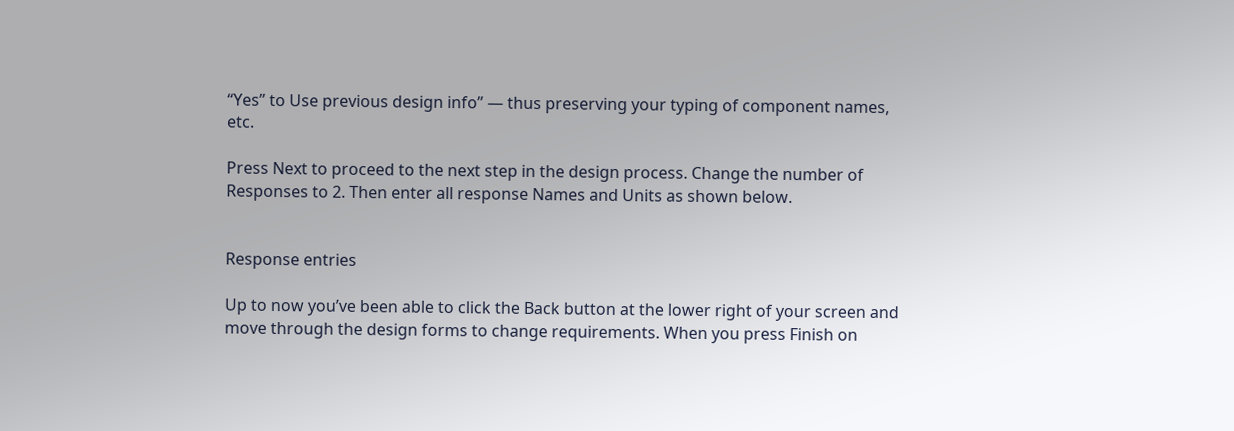“Yes” to Use previous design info” — thus preserving your typing of component names, etc.

Press Next to proceed to the next step in the design process. Change the number of Responses to 2. Then enter all response Names and Units as shown below.


Response entries

Up to now you’ve been able to click the Back button at the lower right of your screen and move through the design forms to change requirements. When you press Finish on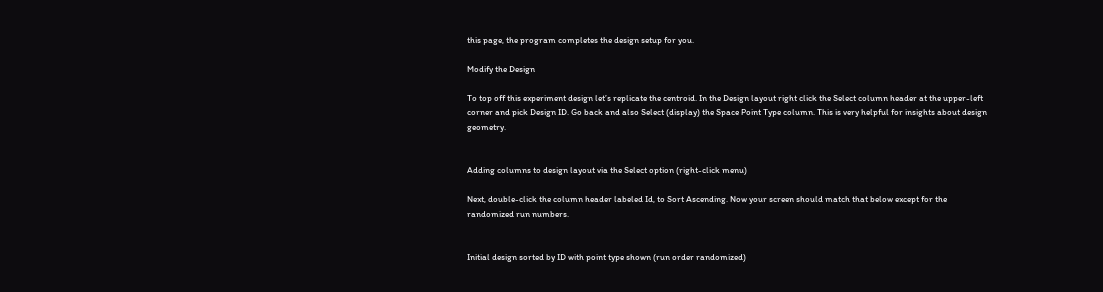this page, the program completes the design setup for you.

Modify the Design

To top off this experiment design let’s replicate the centroid. In the Design layout right click the Select column header at the upper-left corner and pick Design ID. Go back and also Select (display) the Space Point Type column. This is very helpful for insights about design geometry.


Adding columns to design layout via the Select option (right-click menu)

Next, double-click the column header labeled Id, to Sort Ascending. Now your screen should match that below except for the randomized run numbers.


Initial design sorted by ID with point type shown (run order randomized)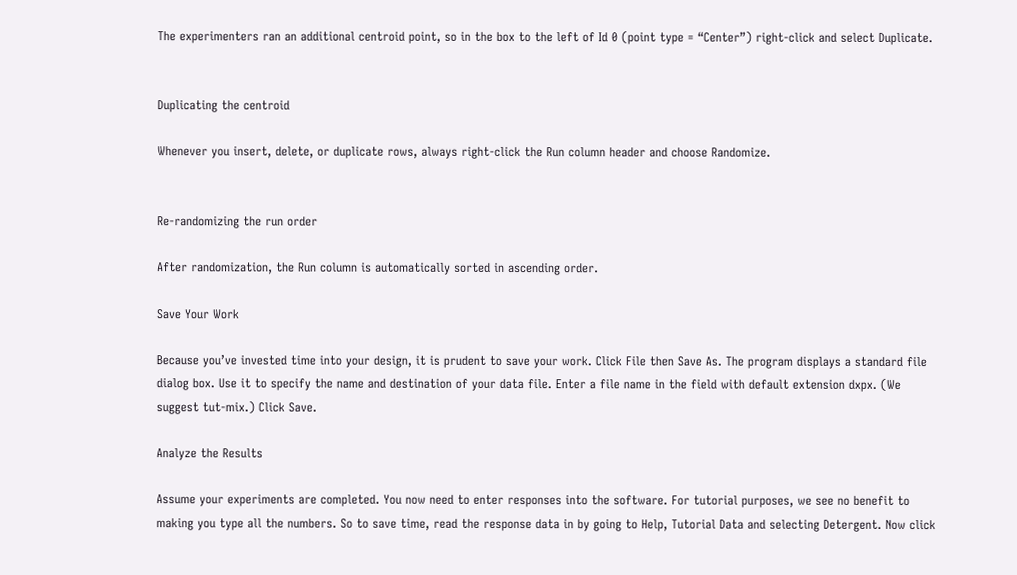The experimenters ran an additional centroid point, so in the box to the left of Id 0 (point type = “Center”) right-click and select Duplicate.


Duplicating the centroid

Whenever you insert, delete, or duplicate rows, always right-click the Run column header and choose Randomize.


Re-randomizing the run order

After randomization, the Run column is automatically sorted in ascending order.

Save Your Work

Because you’ve invested time into your design, it is prudent to save your work. Click File then Save As. The program displays a standard file dialog box. Use it to specify the name and destination of your data file. Enter a file name in the field with default extension dxpx. (We suggest tut-mix.) Click Save.

Analyze the Results

Assume your experiments are completed. You now need to enter responses into the software. For tutorial purposes, we see no benefit to making you type all the numbers. So to save time, read the response data in by going to Help, Tutorial Data and selecting Detergent. Now click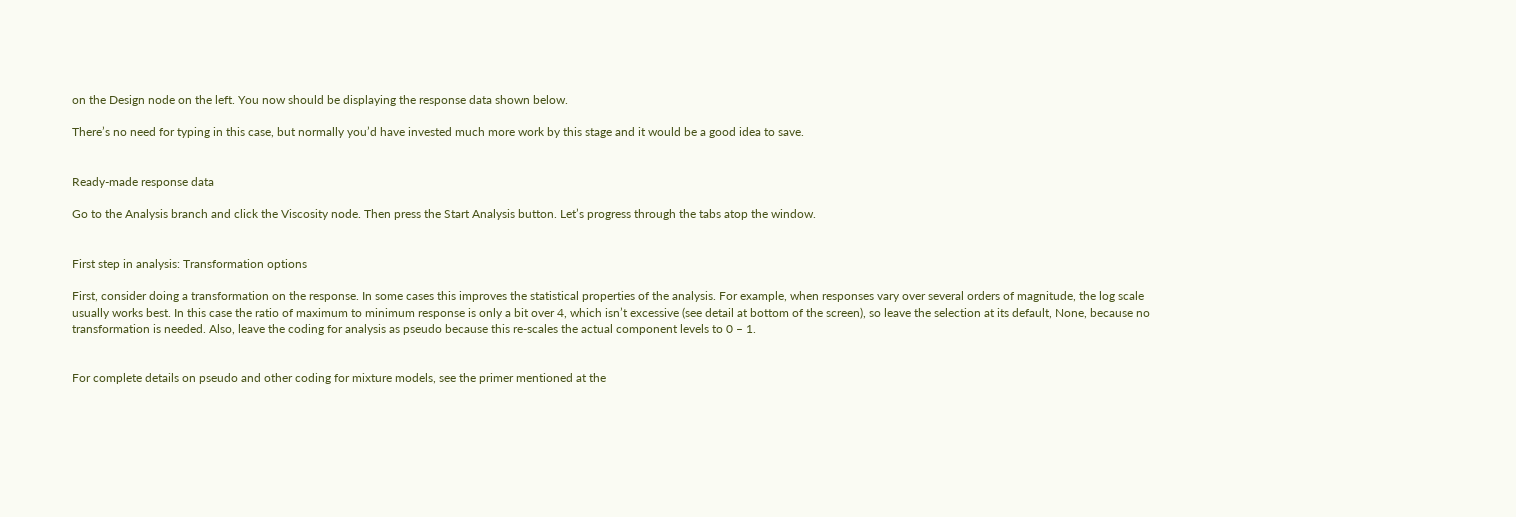on the Design node on the left. You now should be displaying the response data shown below.

There’s no need for typing in this case, but normally you’d have invested much more work by this stage and it would be a good idea to save.


Ready-made response data

Go to the Analysis branch and click the Viscosity node. Then press the Start Analysis button. Let’s progress through the tabs atop the window.


First step in analysis: Transformation options

First, consider doing a transformation on the response. In some cases this improves the statistical properties of the analysis. For example, when responses vary over several orders of magnitude, the log scale usually works best. In this case the ratio of maximum to minimum response is only a bit over 4, which isn’t excessive (see detail at bottom of the screen), so leave the selection at its default, None, because no transformation is needed. Also, leave the coding for analysis as pseudo because this re-scales the actual component levels to 0 – 1.


For complete details on pseudo and other coding for mixture models, see the primer mentioned at the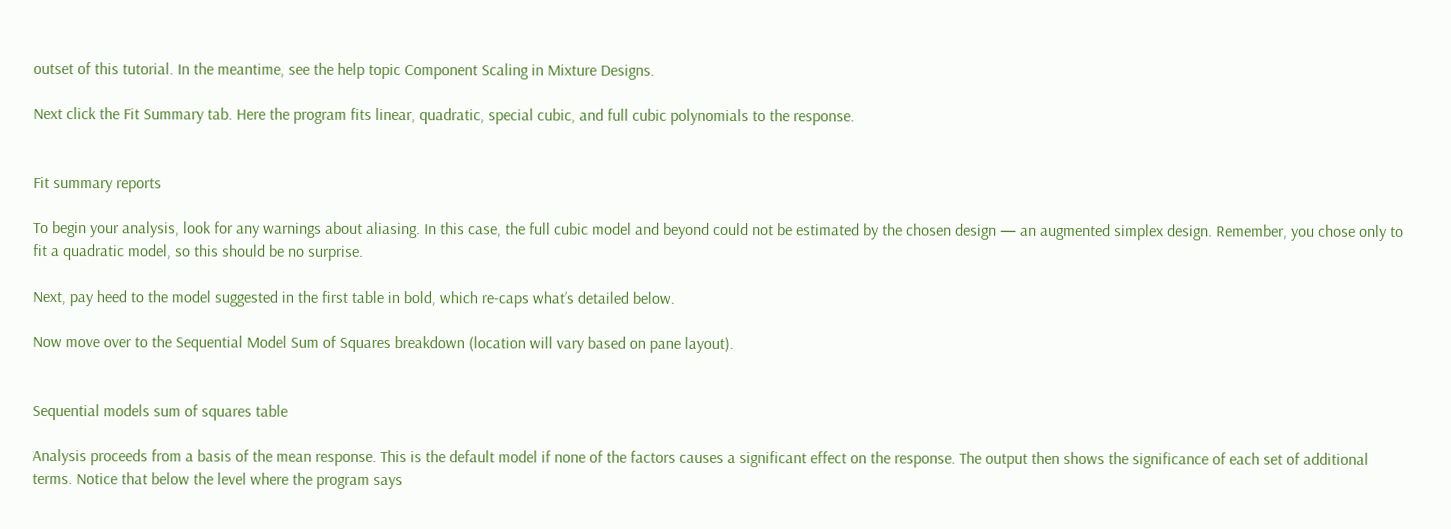outset of this tutorial. In the meantime, see the help topic Component Scaling in Mixture Designs.

Next click the Fit Summary tab. Here the program fits linear, quadratic, special cubic, and full cubic polynomials to the response.


Fit summary reports

To begin your analysis, look for any warnings about aliasing. In this case, the full cubic model and beyond could not be estimated by the chosen design — an augmented simplex design. Remember, you chose only to fit a quadratic model, so this should be no surprise.

Next, pay heed to the model suggested in the first table in bold, which re-caps what’s detailed below.

Now move over to the Sequential Model Sum of Squares breakdown (location will vary based on pane layout).


Sequential models sum of squares table

Analysis proceeds from a basis of the mean response. This is the default model if none of the factors causes a significant effect on the response. The output then shows the significance of each set of additional terms. Notice that below the level where the program says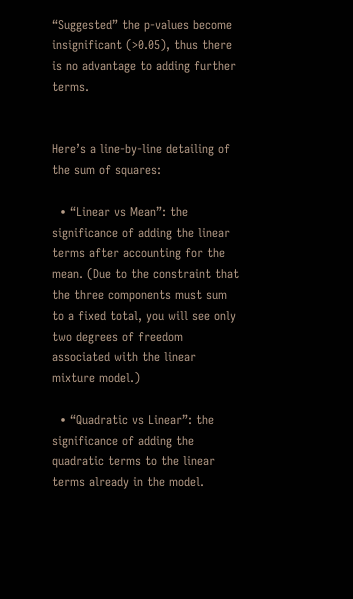“Suggested” the p-values become insignificant (>0.05), thus there is no advantage to adding further terms.


Here’s a line-by-line detailing of the sum of squares:

  • “Linear vs Mean”: the significance of adding the linear terms after accounting for the mean. (Due to the constraint that the three components must sum to a fixed total, you will see only two degrees of freedom associated with the linear mixture model.)

  • “Quadratic vs Linear”: the significance of adding the quadratic terms to the linear terms already in the model.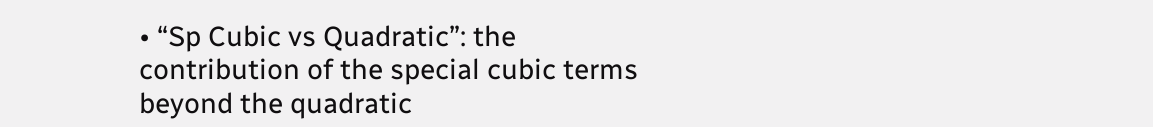• “Sp Cubic vs Quadratic”: the contribution of the special cubic terms beyond the quadratic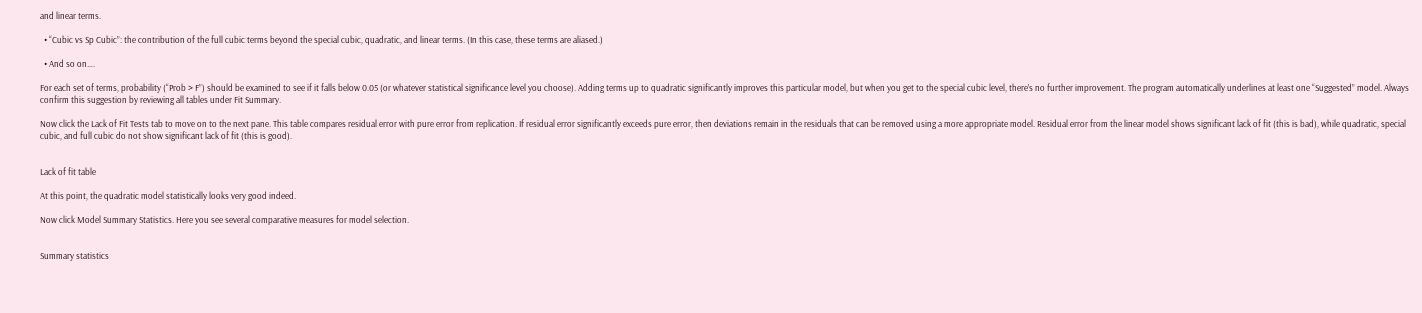and linear terms.

  • “Cubic vs Sp Cubic”: the contribution of the full cubic terms beyond the special cubic, quadratic, and linear terms. (In this case, these terms are aliased.)

  • And so on….

For each set of terms, probability (“Prob > F”) should be examined to see if it falls below 0.05 (or whatever statistical significance level you choose). Adding terms up to quadratic significantly improves this particular model, but when you get to the special cubic level, there’s no further improvement. The program automatically underlines at least one “Suggested” model. Always confirm this suggestion by reviewing all tables under Fit Summary.

Now click the Lack of Fit Tests tab to move on to the next pane. This table compares residual error with pure error from replication. If residual error significantly exceeds pure error, then deviations remain in the residuals that can be removed using a more appropriate model. Residual error from the linear model shows significant lack of fit (this is bad), while quadratic, special cubic, and full cubic do not show significant lack of fit (this is good).


Lack of fit table

At this point, the quadratic model statistically looks very good indeed.

Now click Model Summary Statistics. Here you see several comparative measures for model selection.


Summary statistics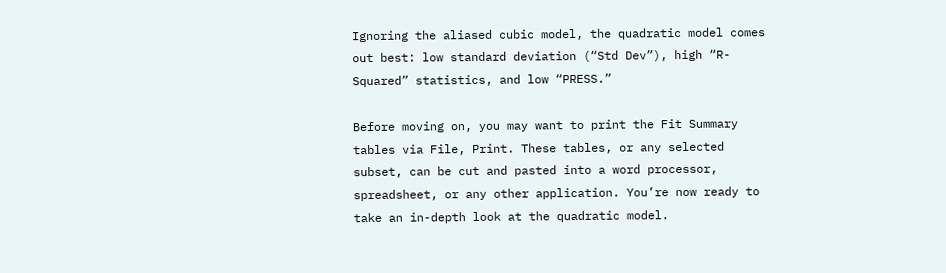Ignoring the aliased cubic model, the quadratic model comes out best: low standard deviation (“Std Dev”), high “R-Squared” statistics, and low “PRESS.”

Before moving on, you may want to print the Fit Summary tables via File, Print. These tables, or any selected subset, can be cut and pasted into a word processor, spreadsheet, or any other application. You’re now ready to take an in-depth look at the quadratic model.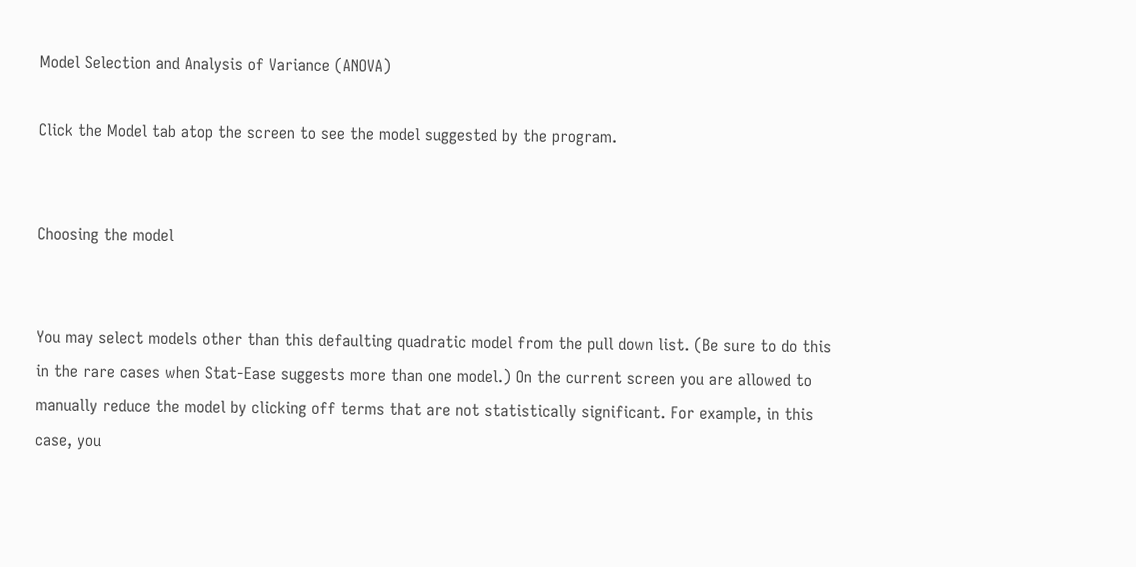Model Selection and Analysis of Variance (ANOVA)

Click the Model tab atop the screen to see the model suggested by the program.


Choosing the model


You may select models other than this defaulting quadratic model from the pull down list. (Be sure to do this in the rare cases when Stat-Ease suggests more than one model.) On the current screen you are allowed to manually reduce the model by clicking off terms that are not statistically significant. For example, in this case, you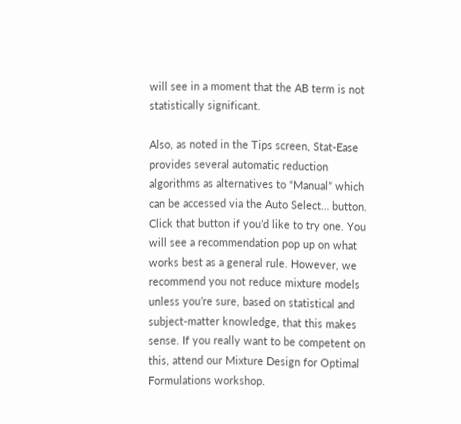will see in a moment that the AB term is not statistically significant.

Also, as noted in the Tips screen, Stat-Ease provides several automatic reduction algorithms as alternatives to “Manual” which can be accessed via the Auto Select… button. Click that button if you’d like to try one. You will see a recommendation pop up on what works best as a general rule. However, we recommend you not reduce mixture models unless you’re sure, based on statistical and subject-matter knowledge, that this makes sense. If you really want to be competent on this, attend our Mixture Design for Optimal Formulations workshop.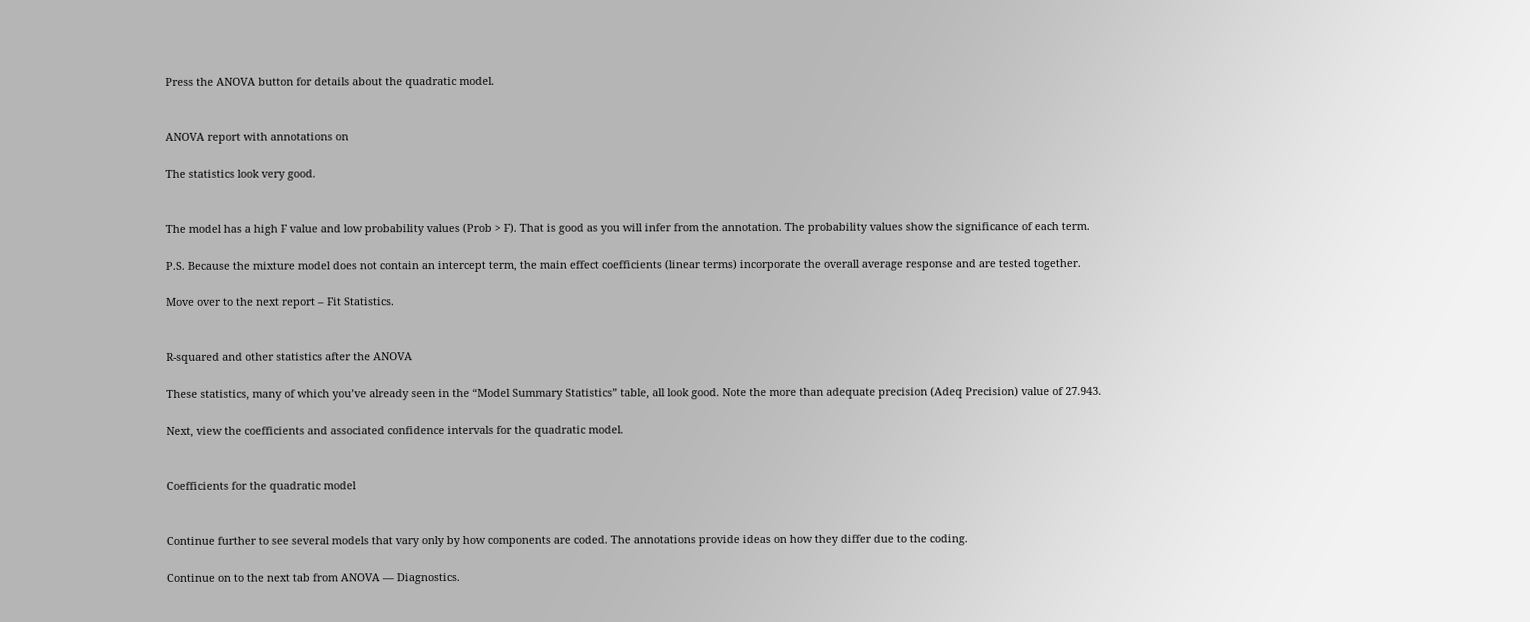Press the ANOVA button for details about the quadratic model.


ANOVA report with annotations on

The statistics look very good.


The model has a high F value and low probability values (Prob > F). That is good as you will infer from the annotation. The probability values show the significance of each term.

P.S. Because the mixture model does not contain an intercept term, the main effect coefficients (linear terms) incorporate the overall average response and are tested together.

Move over to the next report – Fit Statistics.


R-squared and other statistics after the ANOVA

These statistics, many of which you’ve already seen in the “Model Summary Statistics” table, all look good. Note the more than adequate precision (Adeq Precision) value of 27.943.

Next, view the coefficients and associated confidence intervals for the quadratic model.


Coefficients for the quadratic model


Continue further to see several models that vary only by how components are coded. The annotations provide ideas on how they differ due to the coding.

Continue on to the next tab from ANOVA — Diagnostics.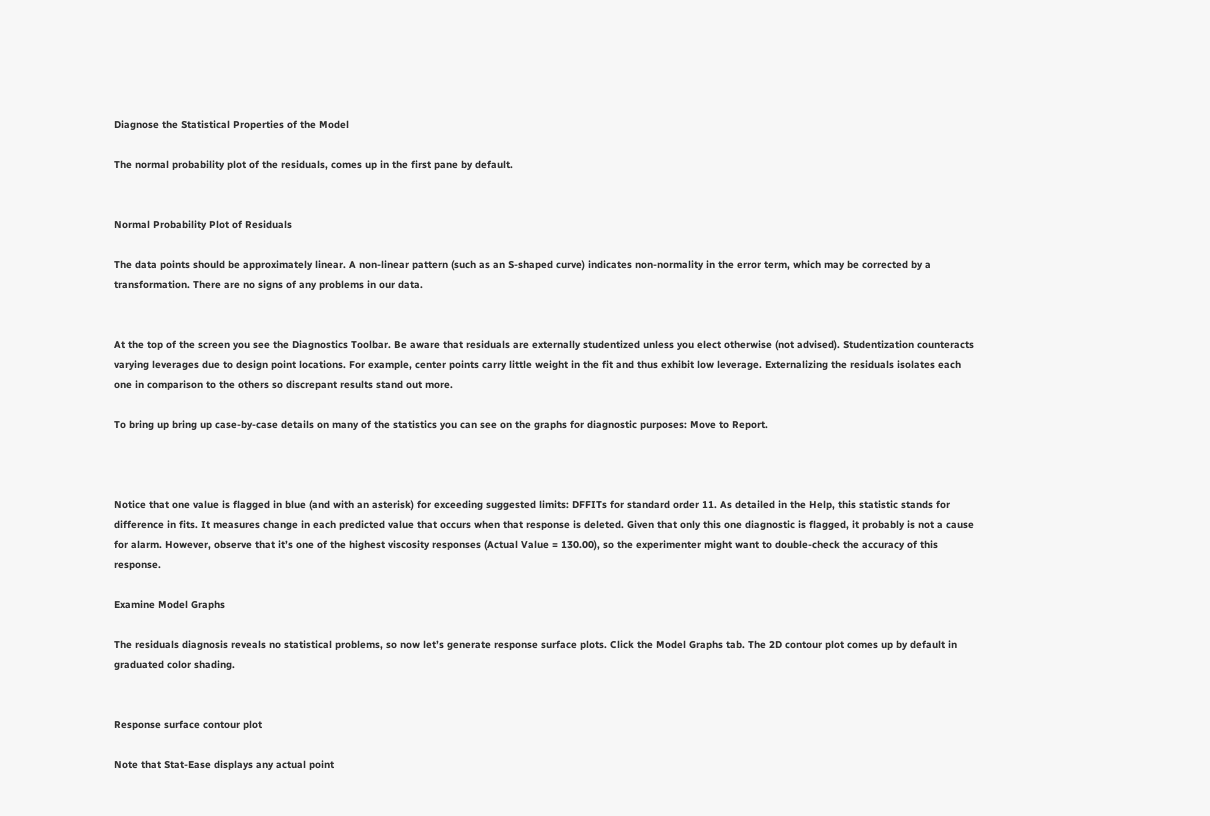Diagnose the Statistical Properties of the Model

The normal probability plot of the residuals, comes up in the first pane by default.


Normal Probability Plot of Residuals

The data points should be approximately linear. A non-linear pattern (such as an S-shaped curve) indicates non-normality in the error term, which may be corrected by a transformation. There are no signs of any problems in our data.


At the top of the screen you see the Diagnostics Toolbar. Be aware that residuals are externally studentized unless you elect otherwise (not advised). Studentization counteracts varying leverages due to design point locations. For example, center points carry little weight in the fit and thus exhibit low leverage. Externalizing the residuals isolates each one in comparison to the others so discrepant results stand out more.

To bring up bring up case-by-case details on many of the statistics you can see on the graphs for diagnostic purposes: Move to Report.



Notice that one value is flagged in blue (and with an asterisk) for exceeding suggested limits: DFFITs for standard order 11. As detailed in the Help, this statistic stands for difference in fits. It measures change in each predicted value that occurs when that response is deleted. Given that only this one diagnostic is flagged, it probably is not a cause for alarm. However, observe that it’s one of the highest viscosity responses (Actual Value = 130.00), so the experimenter might want to double-check the accuracy of this response.

Examine Model Graphs

The residuals diagnosis reveals no statistical problems, so now let’s generate response surface plots. Click the Model Graphs tab. The 2D contour plot comes up by default in graduated color shading.


Response surface contour plot

Note that Stat-Ease displays any actual point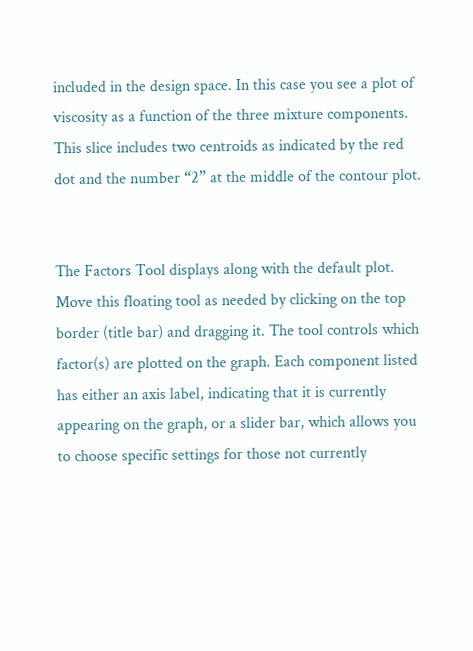included in the design space. In this case you see a plot of viscosity as a function of the three mixture components. This slice includes two centroids as indicated by the red dot and the number “2” at the middle of the contour plot.


The Factors Tool displays along with the default plot. Move this floating tool as needed by clicking on the top border (title bar) and dragging it. The tool controls which factor(s) are plotted on the graph. Each component listed has either an axis label, indicating that it is currently appearing on the graph, or a slider bar, which allows you to choose specific settings for those not currently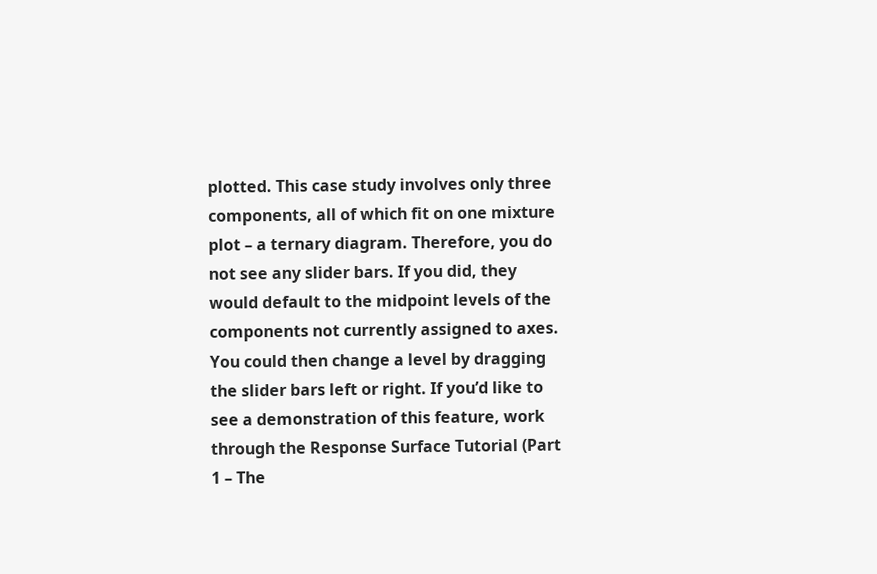plotted. This case study involves only three components, all of which fit on one mixture plot – a ternary diagram. Therefore, you do not see any slider bars. If you did, they would default to the midpoint levels of the components not currently assigned to axes. You could then change a level by dragging the slider bars left or right. If you’d like to see a demonstration of this feature, work through the Response Surface Tutorial (Part 1 – The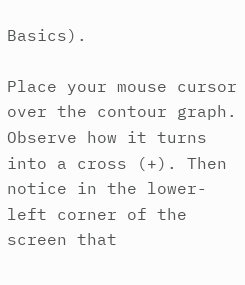Basics).

Place your mouse cursor over the contour graph. Observe how it turns into a cross (+). Then notice in the lower-left corner of the screen that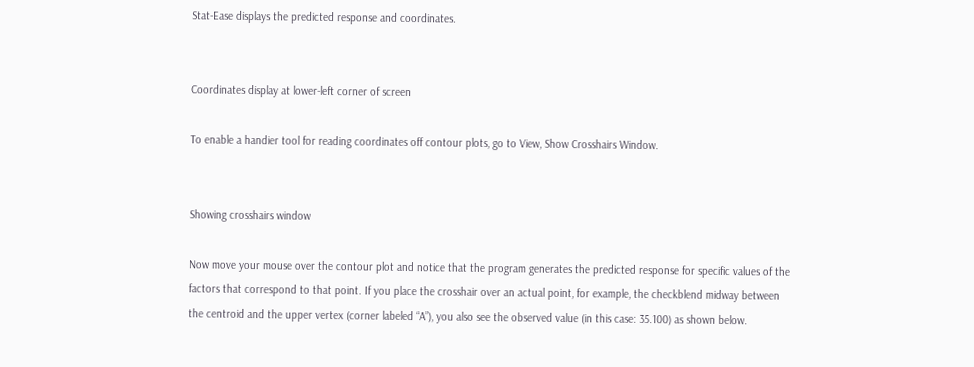Stat-Ease displays the predicted response and coordinates.


Coordinates display at lower-left corner of screen

To enable a handier tool for reading coordinates off contour plots, go to View, Show Crosshairs Window.


Showing crosshairs window

Now move your mouse over the contour plot and notice that the program generates the predicted response for specific values of the factors that correspond to that point. If you place the crosshair over an actual point, for example, the checkblend midway between the centroid and the upper vertex (corner labeled “A”), you also see the observed value (in this case: 35.100) as shown below.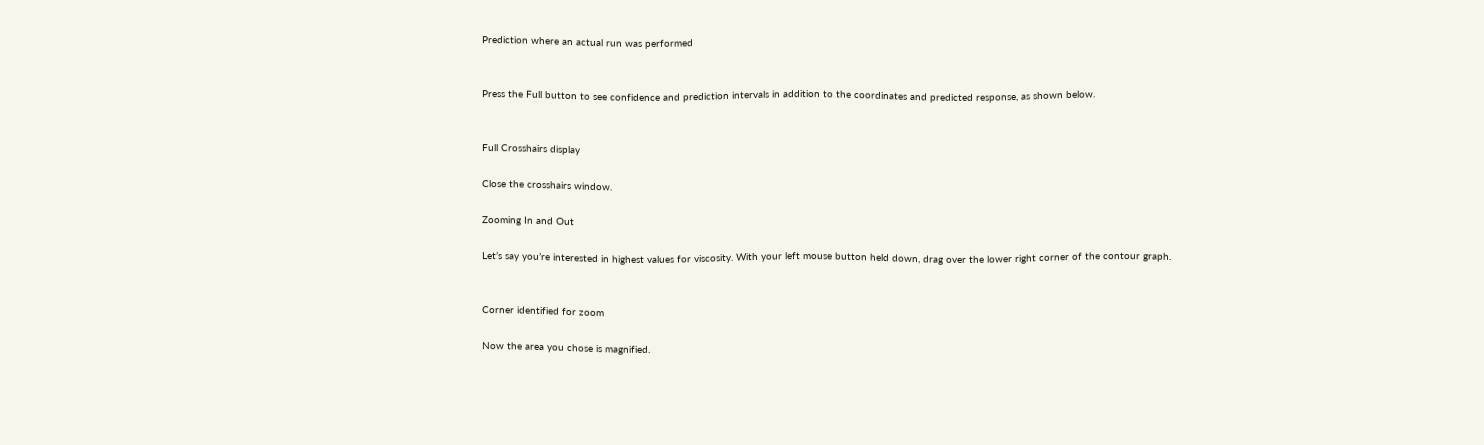Prediction where an actual run was performed


Press the Full button to see confidence and prediction intervals in addition to the coordinates and predicted response, as shown below.


Full Crosshairs display

Close the crosshairs window.

Zooming In and Out

Let’s say you’re interested in highest values for viscosity. With your left mouse button held down, drag over the lower right corner of the contour graph.


Corner identified for zoom

Now the area you chose is magnified.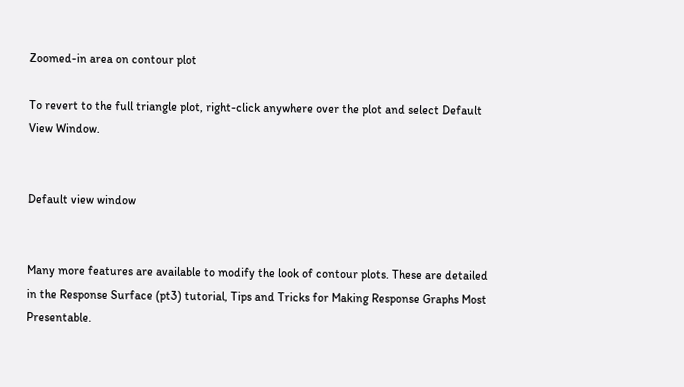Zoomed-in area on contour plot

To revert to the full triangle plot, right-click anywhere over the plot and select Default View Window.


Default view window


Many more features are available to modify the look of contour plots. These are detailed in the Response Surface (pt3) tutorial, Tips and Tricks for Making Response Graphs Most Presentable.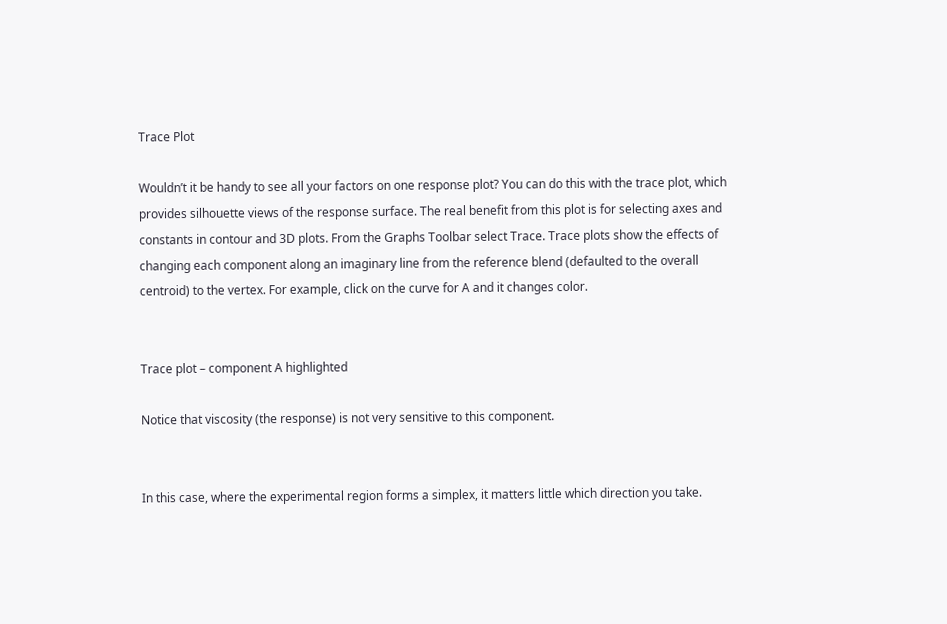Trace Plot

Wouldn’t it be handy to see all your factors on one response plot? You can do this with the trace plot, which provides silhouette views of the response surface. The real benefit from this plot is for selecting axes and constants in contour and 3D plots. From the Graphs Toolbar select Trace. Trace plots show the effects of changing each component along an imaginary line from the reference blend (defaulted to the overall centroid) to the vertex. For example, click on the curve for A and it changes color.


Trace plot – component A highlighted

Notice that viscosity (the response) is not very sensitive to this component.


In this case, where the experimental region forms a simplex, it matters little which direction you take.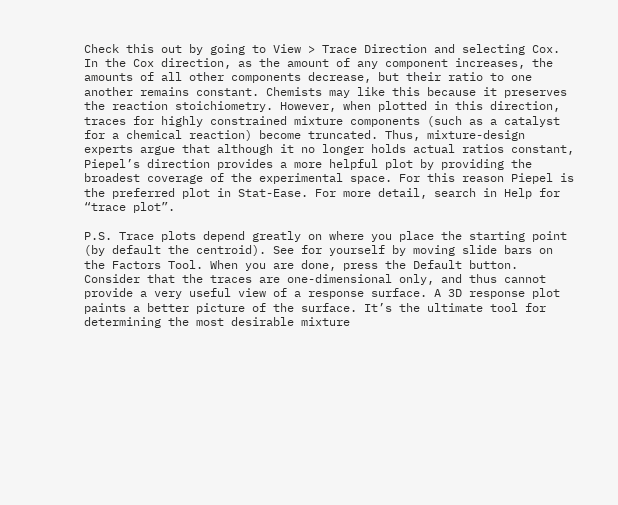Check this out by going to View > Trace Direction and selecting Cox. In the Cox direction, as the amount of any component increases, the amounts of all other components decrease, but their ratio to one another remains constant. Chemists may like this because it preserves the reaction stoichiometry. However, when plotted in this direction, traces for highly constrained mixture components (such as a catalyst for a chemical reaction) become truncated. Thus, mixture-design experts argue that although it no longer holds actual ratios constant, Piepel’s direction provides a more helpful plot by providing the broadest coverage of the experimental space. For this reason Piepel is the preferred plot in Stat-Ease. For more detail, search in Help for “trace plot”.

P.S. Trace plots depend greatly on where you place the starting point (by default the centroid). See for yourself by moving slide bars on the Factors Tool. When you are done, press the Default button. Consider that the traces are one-dimensional only, and thus cannot provide a very useful view of a response surface. A 3D response plot paints a better picture of the surface. It’s the ultimate tool for determining the most desirable mixture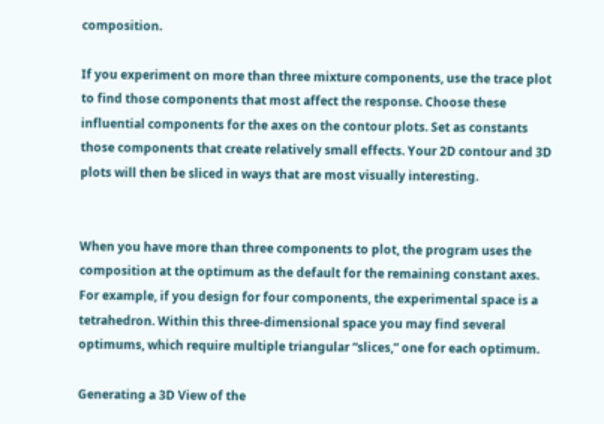composition.

If you experiment on more than three mixture components, use the trace plot to find those components that most affect the response. Choose these influential components for the axes on the contour plots. Set as constants those components that create relatively small effects. Your 2D contour and 3D plots will then be sliced in ways that are most visually interesting.


When you have more than three components to plot, the program uses the composition at the optimum as the default for the remaining constant axes. For example, if you design for four components, the experimental space is a tetrahedron. Within this three-dimensional space you may find several optimums, which require multiple triangular “slices,” one for each optimum.

Generating a 3D View of the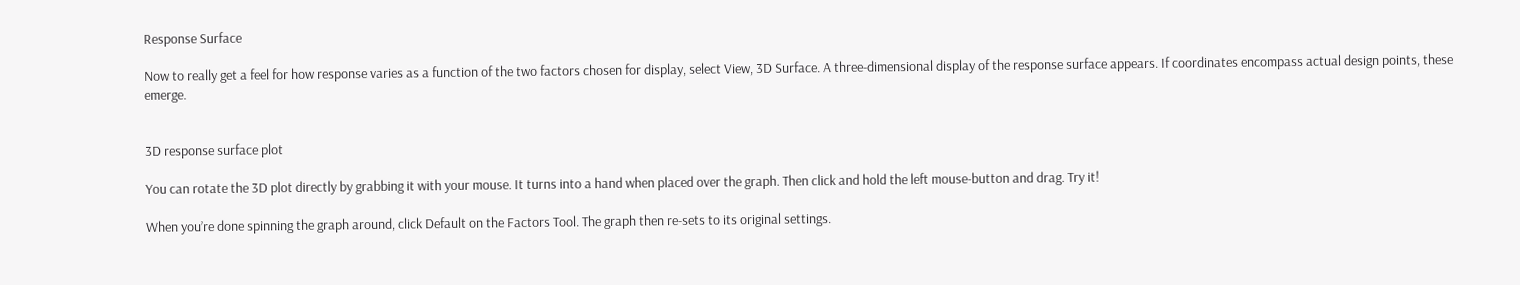Response Surface

Now to really get a feel for how response varies as a function of the two factors chosen for display, select View, 3D Surface. A three-dimensional display of the response surface appears. If coordinates encompass actual design points, these emerge.


3D response surface plot

You can rotate the 3D plot directly by grabbing it with your mouse. It turns into a hand when placed over the graph. Then click and hold the left mouse-button and drag. Try it!

When you’re done spinning the graph around, click Default on the Factors Tool. The graph then re-sets to its original settings.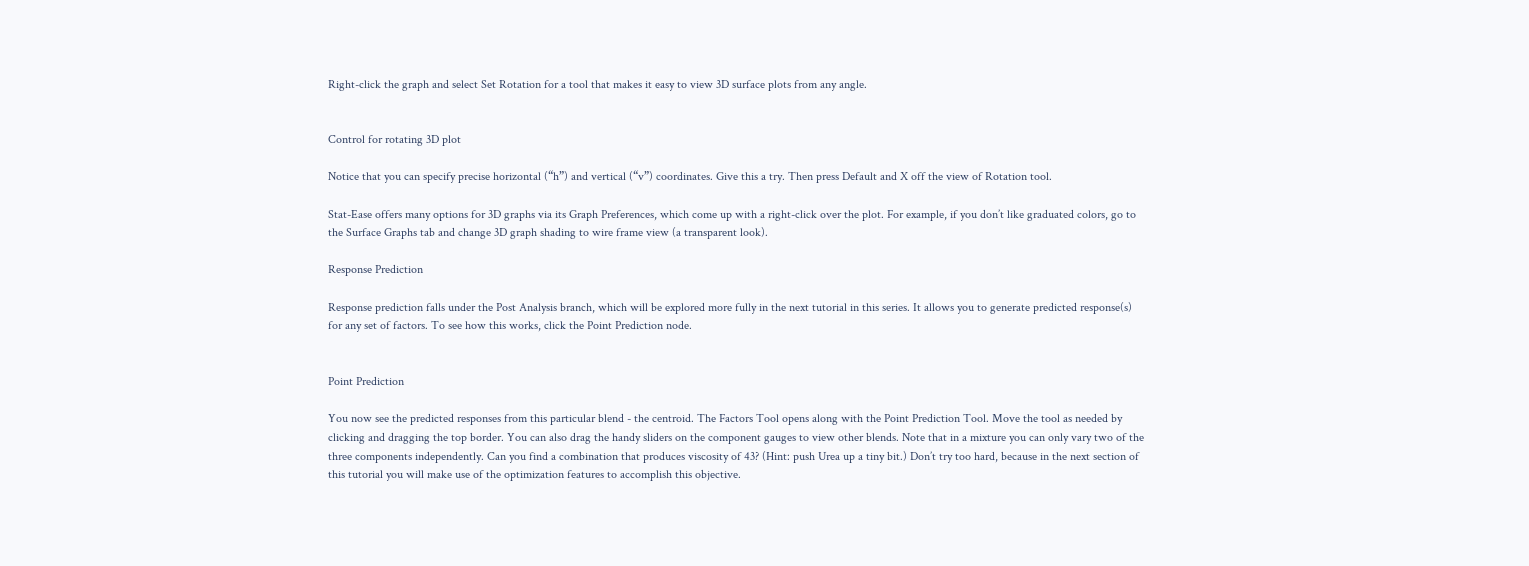Right-click the graph and select Set Rotation for a tool that makes it easy to view 3D surface plots from any angle.


Control for rotating 3D plot

Notice that you can specify precise horizontal (“h”) and vertical (“v”) coordinates. Give this a try. Then press Default and X off the view of Rotation tool.

Stat-Ease offers many options for 3D graphs via its Graph Preferences, which come up with a right-click over the plot. For example, if you don’t like graduated colors, go to the Surface Graphs tab and change 3D graph shading to wire frame view (a transparent look).

Response Prediction

Response prediction falls under the Post Analysis branch, which will be explored more fully in the next tutorial in this series. It allows you to generate predicted response(s) for any set of factors. To see how this works, click the Point Prediction node.


Point Prediction

You now see the predicted responses from this particular blend - the centroid. The Factors Tool opens along with the Point Prediction Tool. Move the tool as needed by clicking and dragging the top border. You can also drag the handy sliders on the component gauges to view other blends. Note that in a mixture you can only vary two of the three components independently. Can you find a combination that produces viscosity of 43? (Hint: push Urea up a tiny bit.) Don’t try too hard, because in the next section of this tutorial you will make use of the optimization features to accomplish this objective.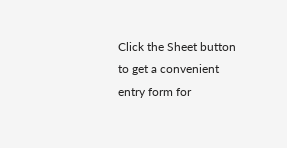Click the Sheet button to get a convenient entry form for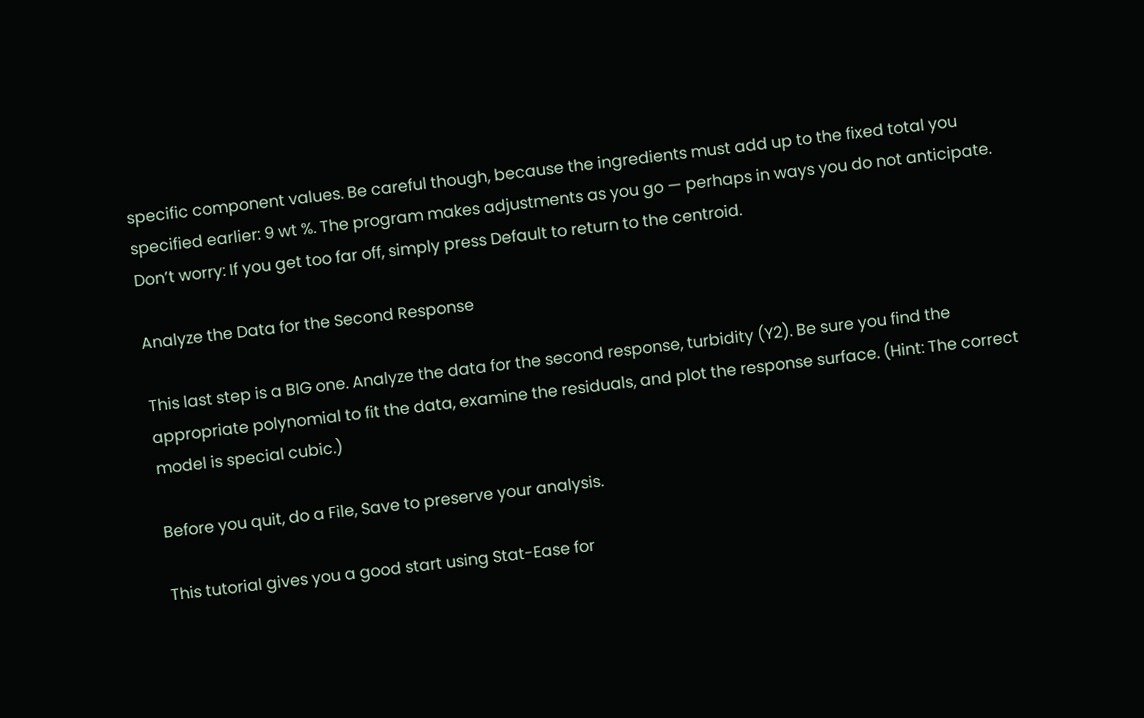specific component values. Be careful though, because the ingredients must add up to the fixed total you specified earlier: 9 wt %. The program makes adjustments as you go — perhaps in ways you do not anticipate. Don’t worry: If you get too far off, simply press Default to return to the centroid.

Analyze the Data for the Second Response

This last step is a BIG one. Analyze the data for the second response, turbidity (Y2). Be sure you find the appropriate polynomial to fit the data, examine the residuals, and plot the response surface. (Hint: The correct model is special cubic.)

Before you quit, do a File, Save to preserve your analysis.

This tutorial gives you a good start using Stat-Ease for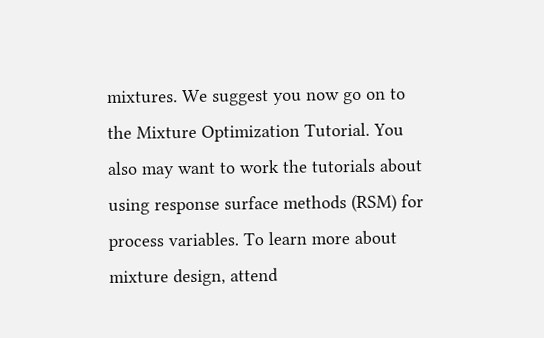mixtures. We suggest you now go on to the Mixture Optimization Tutorial. You also may want to work the tutorials about using response surface methods (RSM) for process variables. To learn more about mixture design, attend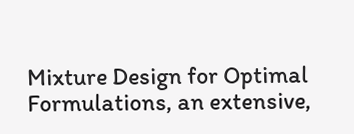Mixture Design for Optimal Formulations, an extensive,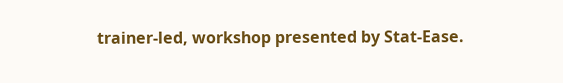trainer-led, workshop presented by Stat-Ease.